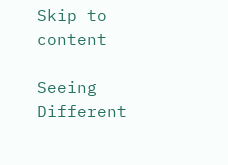Skip to content

Seeing Different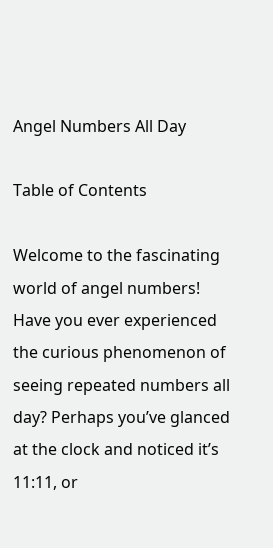Angel Numbers All Day

Table of Contents

Welcome to the fascinating world of angel numbers! Have you ever experienced the curious phenomenon of seeing repeated numbers all day? Perhaps you’ve glanced at the clock and noticed it’s 11:11, or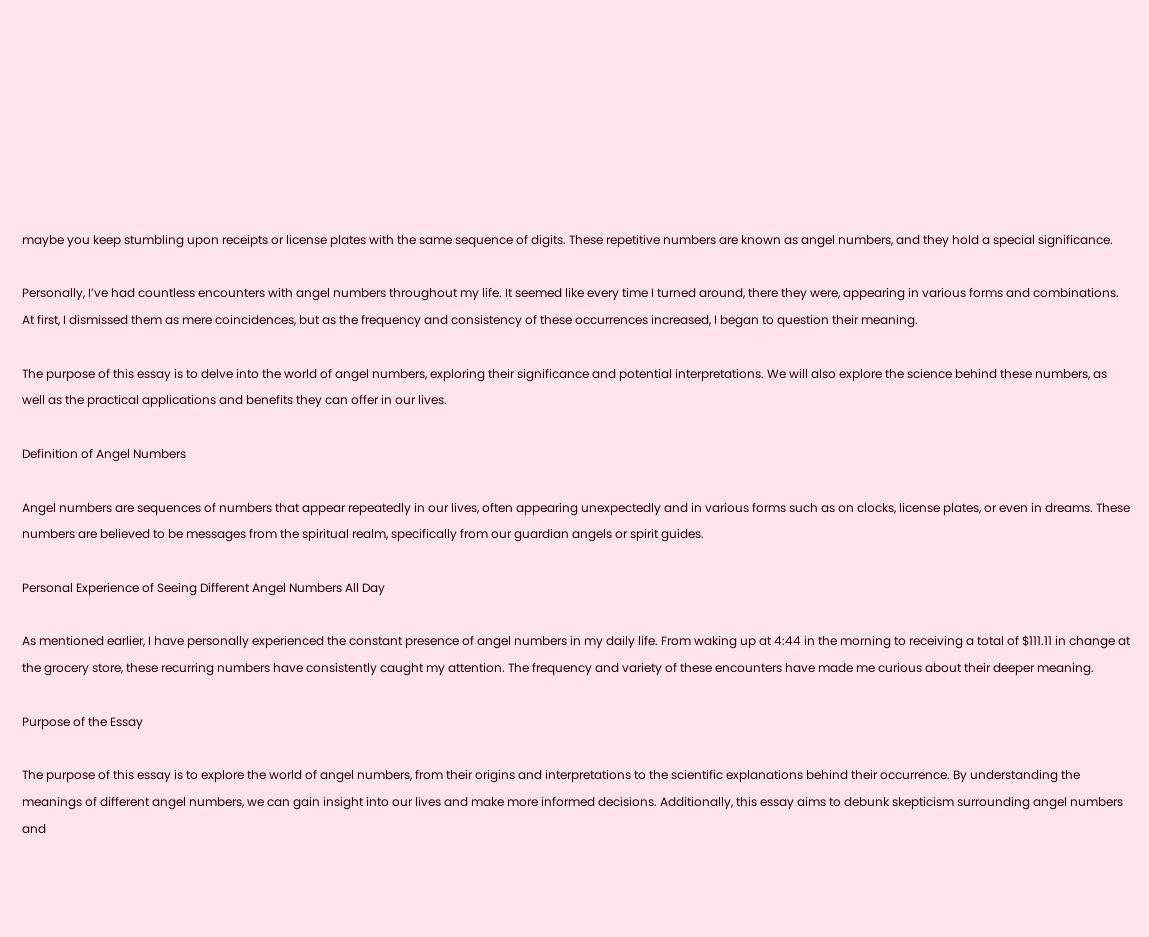maybe you keep stumbling upon receipts or license plates with the same sequence of digits. These repetitive numbers are known as angel numbers, and they hold a special significance.

Personally, I’ve had countless encounters with angel numbers throughout my life. It seemed like every time I turned around, there they were, appearing in various forms and combinations. At first, I dismissed them as mere coincidences, but as the frequency and consistency of these occurrences increased, I began to question their meaning.

The purpose of this essay is to delve into the world of angel numbers, exploring their significance and potential interpretations. We will also explore the science behind these numbers, as well as the practical applications and benefits they can offer in our lives.

Definition of Angel Numbers

Angel numbers are sequences of numbers that appear repeatedly in our lives, often appearing unexpectedly and in various forms such as on clocks, license plates, or even in dreams. These numbers are believed to be messages from the spiritual realm, specifically from our guardian angels or spirit guides.

Personal Experience of Seeing Different Angel Numbers All Day

As mentioned earlier, I have personally experienced the constant presence of angel numbers in my daily life. From waking up at 4:44 in the morning to receiving a total of $111.11 in change at the grocery store, these recurring numbers have consistently caught my attention. The frequency and variety of these encounters have made me curious about their deeper meaning.

Purpose of the Essay

The purpose of this essay is to explore the world of angel numbers, from their origins and interpretations to the scientific explanations behind their occurrence. By understanding the meanings of different angel numbers, we can gain insight into our lives and make more informed decisions. Additionally, this essay aims to debunk skepticism surrounding angel numbers and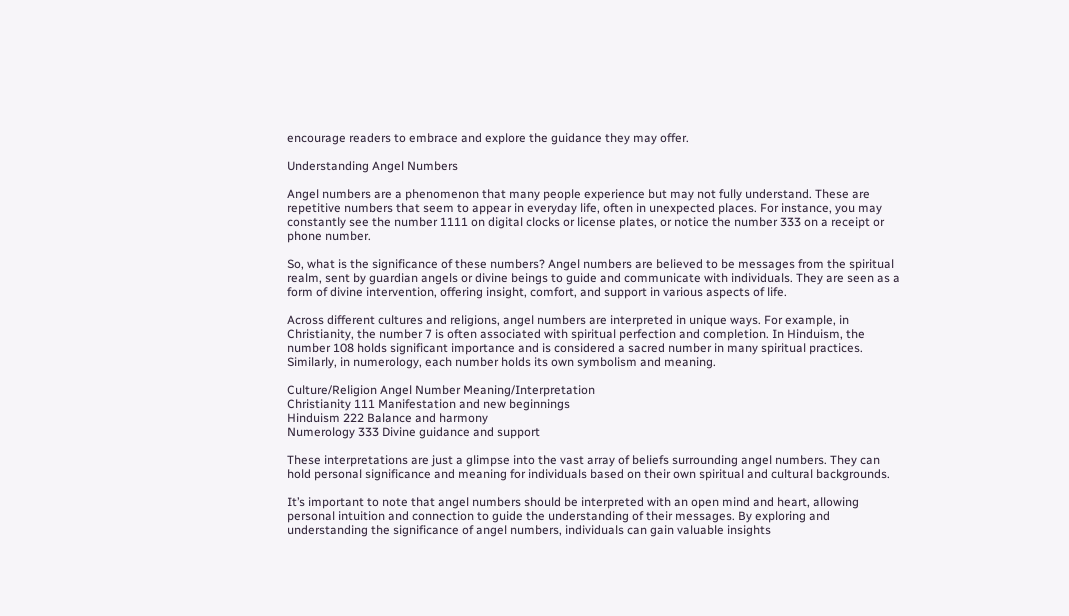encourage readers to embrace and explore the guidance they may offer.

Understanding Angel Numbers

Angel numbers are a phenomenon that many people experience but may not fully understand. These are repetitive numbers that seem to appear in everyday life, often in unexpected places. For instance, you may constantly see the number 1111 on digital clocks or license plates, or notice the number 333 on a receipt or phone number.

So, what is the significance of these numbers? Angel numbers are believed to be messages from the spiritual realm, sent by guardian angels or divine beings to guide and communicate with individuals. They are seen as a form of divine intervention, offering insight, comfort, and support in various aspects of life.

Across different cultures and religions, angel numbers are interpreted in unique ways. For example, in Christianity, the number 7 is often associated with spiritual perfection and completion. In Hinduism, the number 108 holds significant importance and is considered a sacred number in many spiritual practices. Similarly, in numerology, each number holds its own symbolism and meaning.

Culture/Religion Angel Number Meaning/Interpretation
Christianity 111 Manifestation and new beginnings
Hinduism 222 Balance and harmony
Numerology 333 Divine guidance and support

These interpretations are just a glimpse into the vast array of beliefs surrounding angel numbers. They can hold personal significance and meaning for individuals based on their own spiritual and cultural backgrounds.

It’s important to note that angel numbers should be interpreted with an open mind and heart, allowing personal intuition and connection to guide the understanding of their messages. By exploring and understanding the significance of angel numbers, individuals can gain valuable insights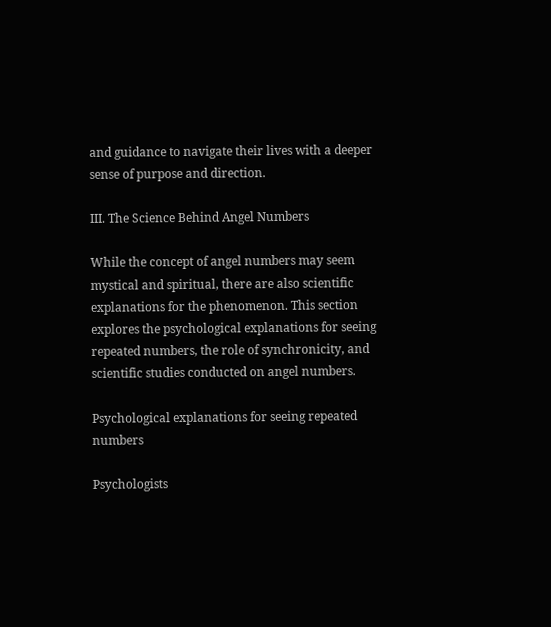and guidance to navigate their lives with a deeper sense of purpose and direction.

III. The Science Behind Angel Numbers

While the concept of angel numbers may seem mystical and spiritual, there are also scientific explanations for the phenomenon. This section explores the psychological explanations for seeing repeated numbers, the role of synchronicity, and scientific studies conducted on angel numbers.

Psychological explanations for seeing repeated numbers

Psychologists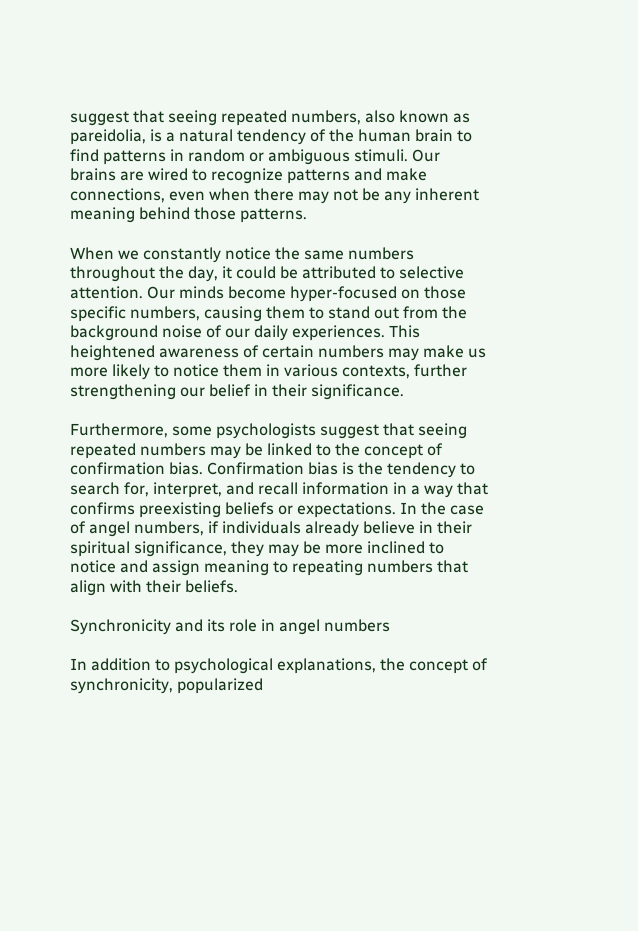suggest that seeing repeated numbers, also known as pareidolia, is a natural tendency of the human brain to find patterns in random or ambiguous stimuli. Our brains are wired to recognize patterns and make connections, even when there may not be any inherent meaning behind those patterns.

When we constantly notice the same numbers throughout the day, it could be attributed to selective attention. Our minds become hyper-focused on those specific numbers, causing them to stand out from the background noise of our daily experiences. This heightened awareness of certain numbers may make us more likely to notice them in various contexts, further strengthening our belief in their significance.

Furthermore, some psychologists suggest that seeing repeated numbers may be linked to the concept of confirmation bias. Confirmation bias is the tendency to search for, interpret, and recall information in a way that confirms preexisting beliefs or expectations. In the case of angel numbers, if individuals already believe in their spiritual significance, they may be more inclined to notice and assign meaning to repeating numbers that align with their beliefs.

Synchronicity and its role in angel numbers

In addition to psychological explanations, the concept of synchronicity, popularized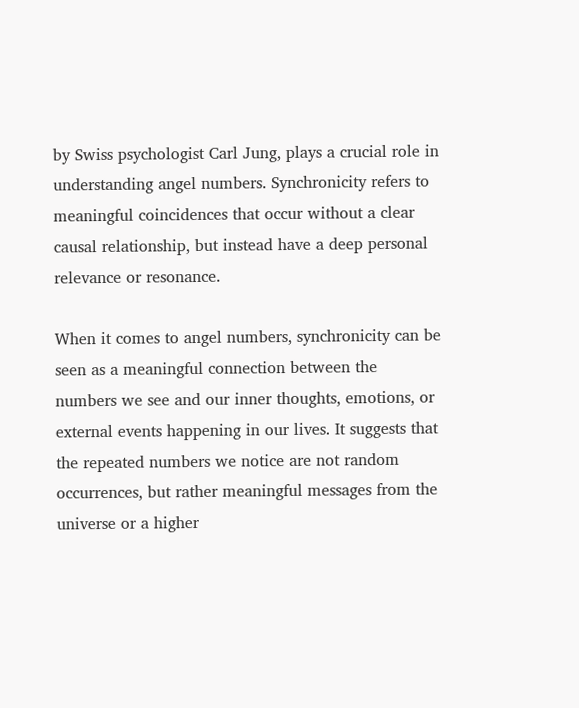by Swiss psychologist Carl Jung, plays a crucial role in understanding angel numbers. Synchronicity refers to meaningful coincidences that occur without a clear causal relationship, but instead have a deep personal relevance or resonance.

When it comes to angel numbers, synchronicity can be seen as a meaningful connection between the numbers we see and our inner thoughts, emotions, or external events happening in our lives. It suggests that the repeated numbers we notice are not random occurrences, but rather meaningful messages from the universe or a higher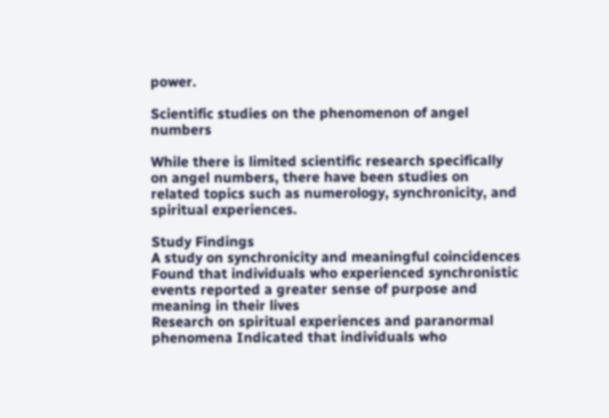power.

Scientific studies on the phenomenon of angel numbers

While there is limited scientific research specifically on angel numbers, there have been studies on related topics such as numerology, synchronicity, and spiritual experiences.

Study Findings
A study on synchronicity and meaningful coincidences Found that individuals who experienced synchronistic events reported a greater sense of purpose and meaning in their lives
Research on spiritual experiences and paranormal phenomena Indicated that individuals who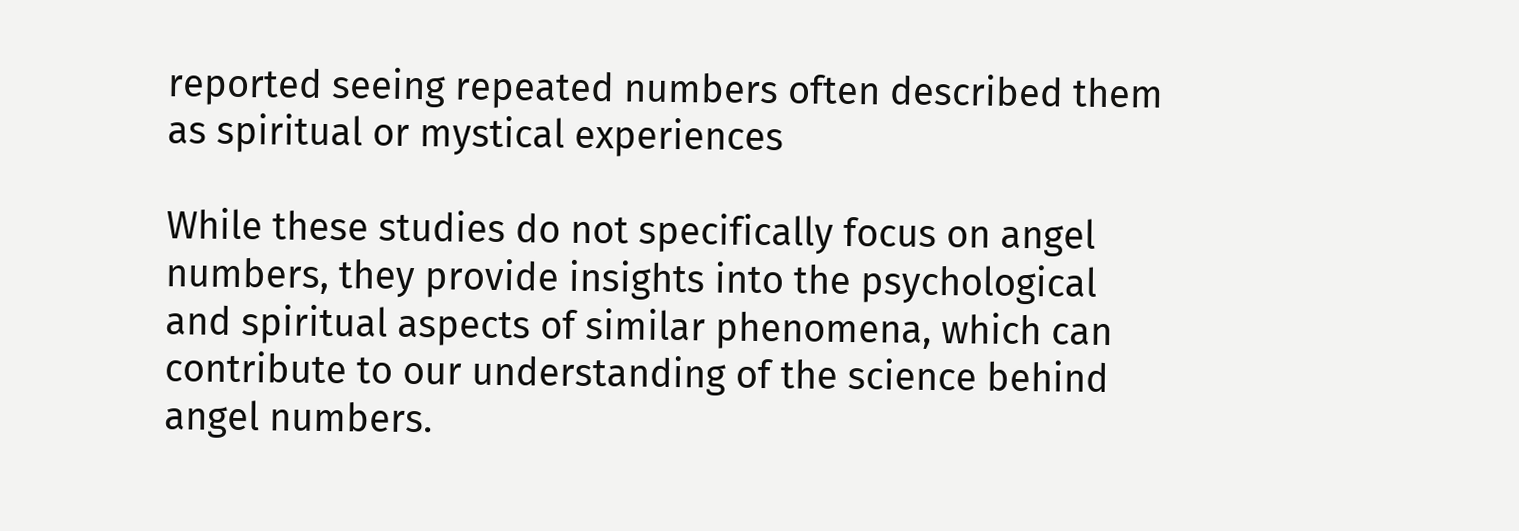reported seeing repeated numbers often described them as spiritual or mystical experiences

While these studies do not specifically focus on angel numbers, they provide insights into the psychological and spiritual aspects of similar phenomena, which can contribute to our understanding of the science behind angel numbers.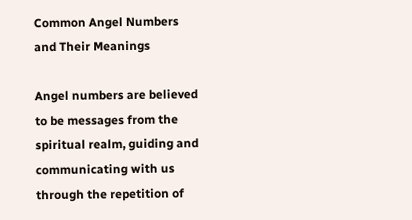Common Angel Numbers and Their Meanings

Angel numbers are believed to be messages from the spiritual realm, guiding and communicating with us through the repetition of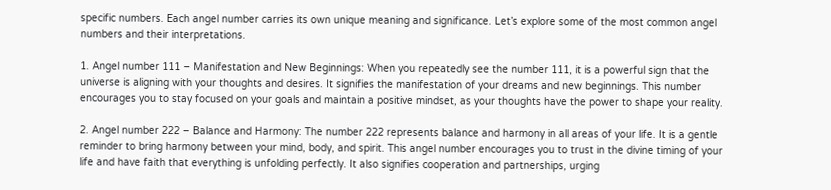specific numbers. Each angel number carries its own unique meaning and significance. Let’s explore some of the most common angel numbers and their interpretations.

1. Angel number 111 – Manifestation and New Beginnings: When you repeatedly see the number 111, it is a powerful sign that the universe is aligning with your thoughts and desires. It signifies the manifestation of your dreams and new beginnings. This number encourages you to stay focused on your goals and maintain a positive mindset, as your thoughts have the power to shape your reality.

2. Angel number 222 – Balance and Harmony: The number 222 represents balance and harmony in all areas of your life. It is a gentle reminder to bring harmony between your mind, body, and spirit. This angel number encourages you to trust in the divine timing of your life and have faith that everything is unfolding perfectly. It also signifies cooperation and partnerships, urging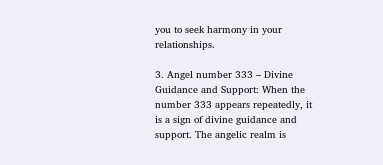you to seek harmony in your relationships.

3. Angel number 333 – Divine Guidance and Support: When the number 333 appears repeatedly, it is a sign of divine guidance and support. The angelic realm is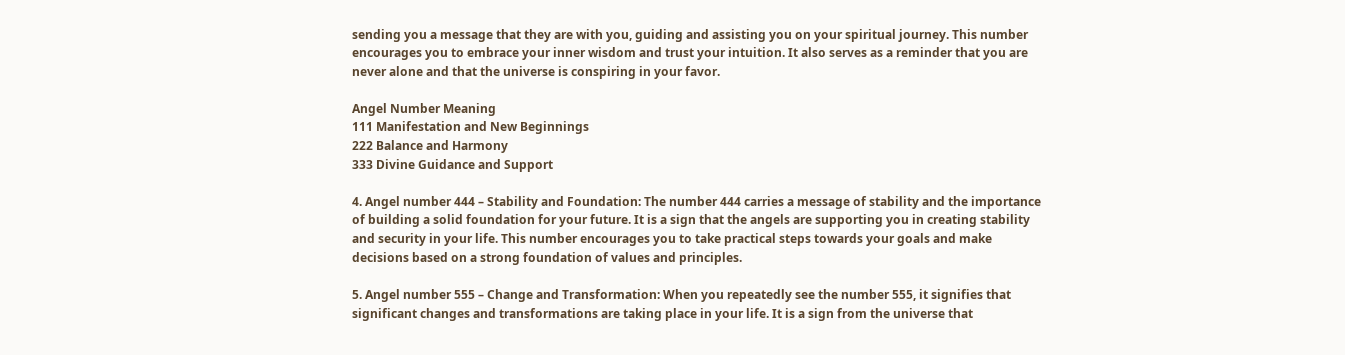sending you a message that they are with you, guiding and assisting you on your spiritual journey. This number encourages you to embrace your inner wisdom and trust your intuition. It also serves as a reminder that you are never alone and that the universe is conspiring in your favor.

Angel Number Meaning
111 Manifestation and New Beginnings
222 Balance and Harmony
333 Divine Guidance and Support

4. Angel number 444 – Stability and Foundation: The number 444 carries a message of stability and the importance of building a solid foundation for your future. It is a sign that the angels are supporting you in creating stability and security in your life. This number encourages you to take practical steps towards your goals and make decisions based on a strong foundation of values and principles.

5. Angel number 555 – Change and Transformation: When you repeatedly see the number 555, it signifies that significant changes and transformations are taking place in your life. It is a sign from the universe that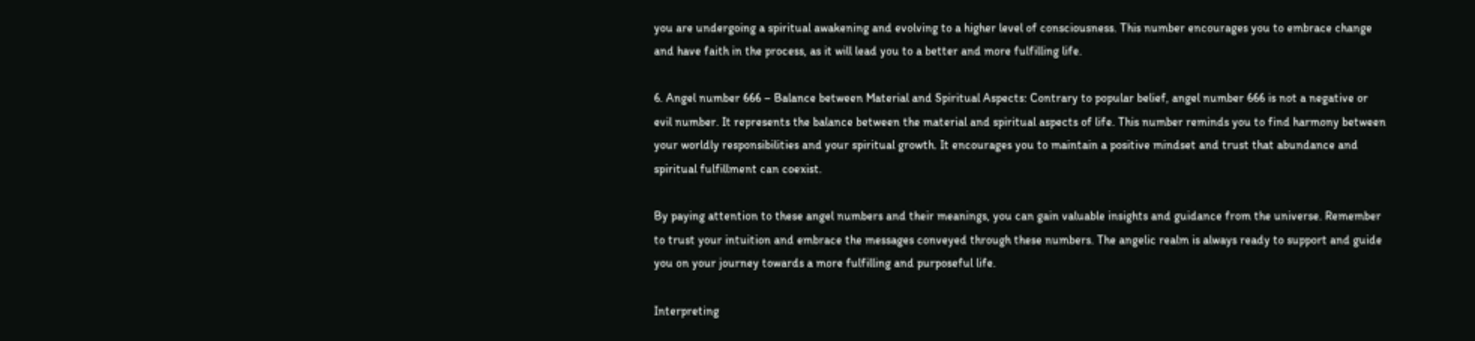you are undergoing a spiritual awakening and evolving to a higher level of consciousness. This number encourages you to embrace change and have faith in the process, as it will lead you to a better and more fulfilling life.

6. Angel number 666 – Balance between Material and Spiritual Aspects: Contrary to popular belief, angel number 666 is not a negative or evil number. It represents the balance between the material and spiritual aspects of life. This number reminds you to find harmony between your worldly responsibilities and your spiritual growth. It encourages you to maintain a positive mindset and trust that abundance and spiritual fulfillment can coexist.

By paying attention to these angel numbers and their meanings, you can gain valuable insights and guidance from the universe. Remember to trust your intuition and embrace the messages conveyed through these numbers. The angelic realm is always ready to support and guide you on your journey towards a more fulfilling and purposeful life.

Interpreting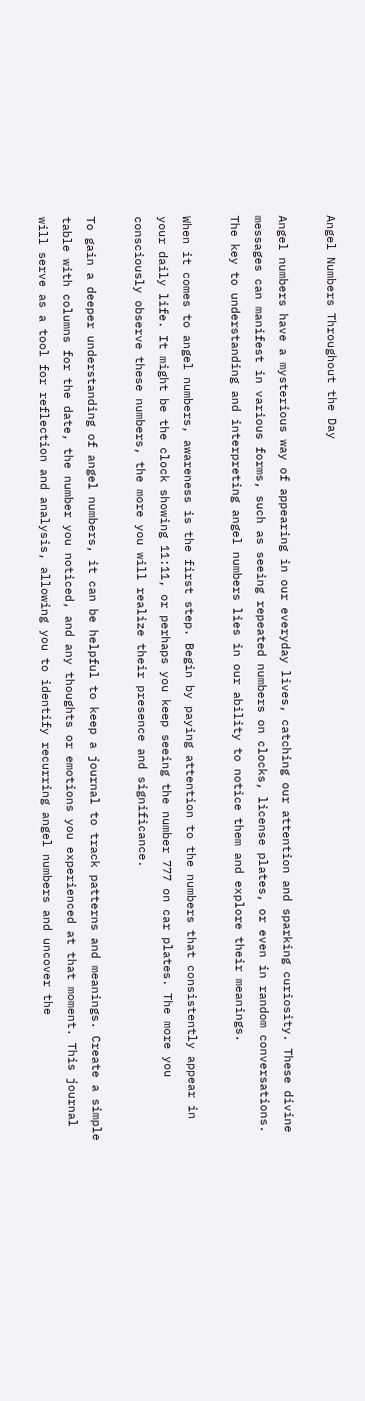Angel Numbers Throughout the Day

Angel numbers have a mysterious way of appearing in our everyday lives, catching our attention and sparking curiosity. These divine messages can manifest in various forms, such as seeing repeated numbers on clocks, license plates, or even in random conversations. The key to understanding and interpreting angel numbers lies in our ability to notice them and explore their meanings.

When it comes to angel numbers, awareness is the first step. Begin by paying attention to the numbers that consistently appear in your daily life. It might be the clock showing 11:11, or perhaps you keep seeing the number 777 on car plates. The more you consciously observe these numbers, the more you will realize their presence and significance.

To gain a deeper understanding of angel numbers, it can be helpful to keep a journal to track patterns and meanings. Create a simple table with columns for the date, the number you noticed, and any thoughts or emotions you experienced at that moment. This journal will serve as a tool for reflection and analysis, allowing you to identify recurring angel numbers and uncover the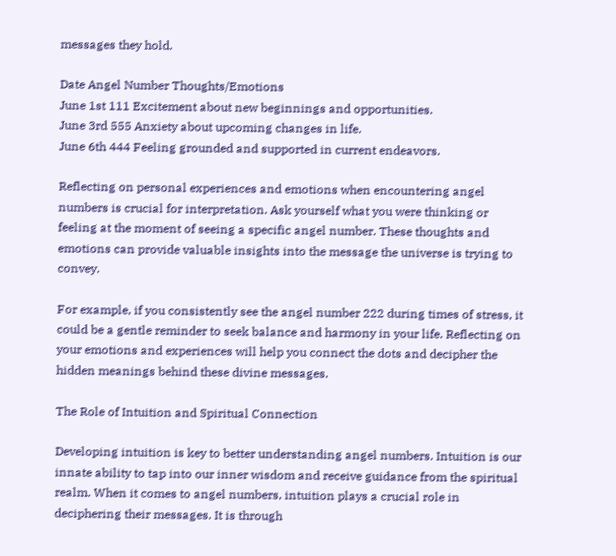messages they hold.

Date Angel Number Thoughts/Emotions
June 1st 111 Excitement about new beginnings and opportunities.
June 3rd 555 Anxiety about upcoming changes in life.
June 6th 444 Feeling grounded and supported in current endeavors.

Reflecting on personal experiences and emotions when encountering angel numbers is crucial for interpretation. Ask yourself what you were thinking or feeling at the moment of seeing a specific angel number. These thoughts and emotions can provide valuable insights into the message the universe is trying to convey.

For example, if you consistently see the angel number 222 during times of stress, it could be a gentle reminder to seek balance and harmony in your life. Reflecting on your emotions and experiences will help you connect the dots and decipher the hidden meanings behind these divine messages.

The Role of Intuition and Spiritual Connection

Developing intuition is key to better understanding angel numbers. Intuition is our innate ability to tap into our inner wisdom and receive guidance from the spiritual realm. When it comes to angel numbers, intuition plays a crucial role in deciphering their messages. It is through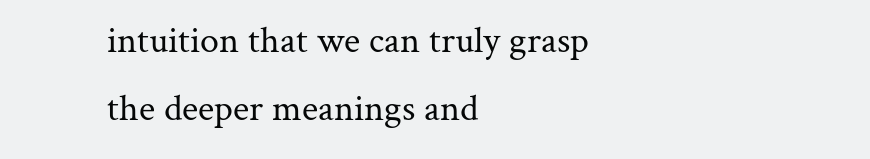intuition that we can truly grasp the deeper meanings and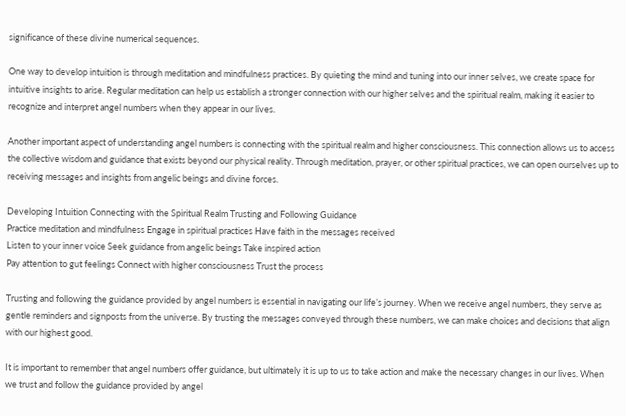significance of these divine numerical sequences.

One way to develop intuition is through meditation and mindfulness practices. By quieting the mind and tuning into our inner selves, we create space for intuitive insights to arise. Regular meditation can help us establish a stronger connection with our higher selves and the spiritual realm, making it easier to recognize and interpret angel numbers when they appear in our lives.

Another important aspect of understanding angel numbers is connecting with the spiritual realm and higher consciousness. This connection allows us to access the collective wisdom and guidance that exists beyond our physical reality. Through meditation, prayer, or other spiritual practices, we can open ourselves up to receiving messages and insights from angelic beings and divine forces.

Developing Intuition Connecting with the Spiritual Realm Trusting and Following Guidance
Practice meditation and mindfulness Engage in spiritual practices Have faith in the messages received
Listen to your inner voice Seek guidance from angelic beings Take inspired action
Pay attention to gut feelings Connect with higher consciousness Trust the process

Trusting and following the guidance provided by angel numbers is essential in navigating our life’s journey. When we receive angel numbers, they serve as gentle reminders and signposts from the universe. By trusting the messages conveyed through these numbers, we can make choices and decisions that align with our highest good.

It is important to remember that angel numbers offer guidance, but ultimately it is up to us to take action and make the necessary changes in our lives. When we trust and follow the guidance provided by angel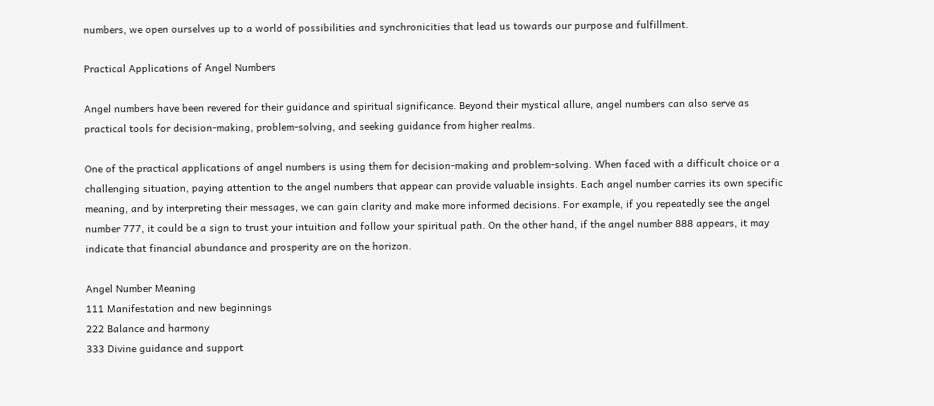numbers, we open ourselves up to a world of possibilities and synchronicities that lead us towards our purpose and fulfillment.

Practical Applications of Angel Numbers

Angel numbers have been revered for their guidance and spiritual significance. Beyond their mystical allure, angel numbers can also serve as practical tools for decision-making, problem-solving, and seeking guidance from higher realms.

One of the practical applications of angel numbers is using them for decision-making and problem-solving. When faced with a difficult choice or a challenging situation, paying attention to the angel numbers that appear can provide valuable insights. Each angel number carries its own specific meaning, and by interpreting their messages, we can gain clarity and make more informed decisions. For example, if you repeatedly see the angel number 777, it could be a sign to trust your intuition and follow your spiritual path. On the other hand, if the angel number 888 appears, it may indicate that financial abundance and prosperity are on the horizon.

Angel Number Meaning
111 Manifestation and new beginnings
222 Balance and harmony
333 Divine guidance and support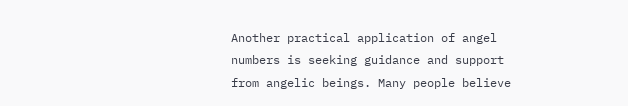Another practical application of angel numbers is seeking guidance and support from angelic beings. Many people believe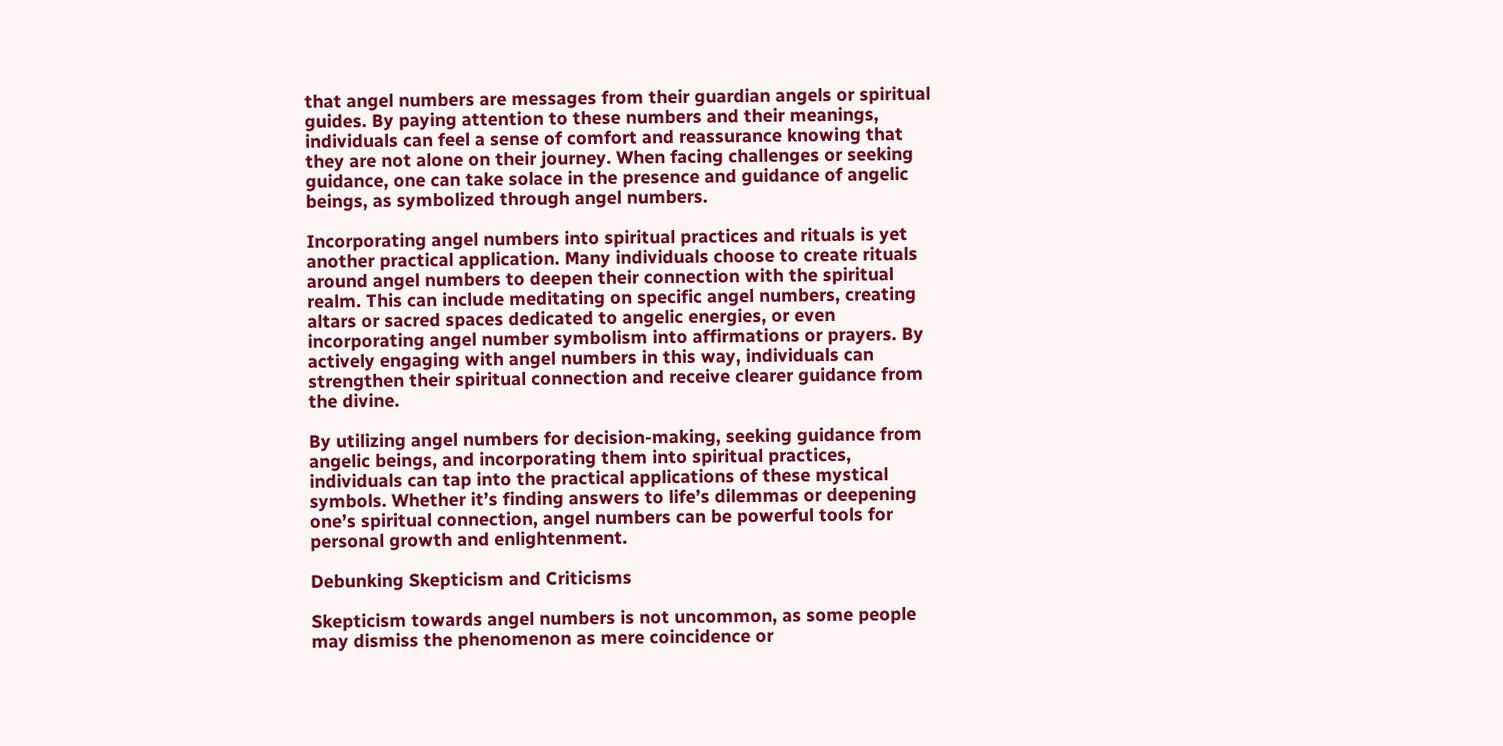that angel numbers are messages from their guardian angels or spiritual guides. By paying attention to these numbers and their meanings, individuals can feel a sense of comfort and reassurance knowing that they are not alone on their journey. When facing challenges or seeking guidance, one can take solace in the presence and guidance of angelic beings, as symbolized through angel numbers.

Incorporating angel numbers into spiritual practices and rituals is yet another practical application. Many individuals choose to create rituals around angel numbers to deepen their connection with the spiritual realm. This can include meditating on specific angel numbers, creating altars or sacred spaces dedicated to angelic energies, or even incorporating angel number symbolism into affirmations or prayers. By actively engaging with angel numbers in this way, individuals can strengthen their spiritual connection and receive clearer guidance from the divine.

By utilizing angel numbers for decision-making, seeking guidance from angelic beings, and incorporating them into spiritual practices, individuals can tap into the practical applications of these mystical symbols. Whether it’s finding answers to life’s dilemmas or deepening one’s spiritual connection, angel numbers can be powerful tools for personal growth and enlightenment.

Debunking Skepticism and Criticisms

Skepticism towards angel numbers is not uncommon, as some people may dismiss the phenomenon as mere coincidence or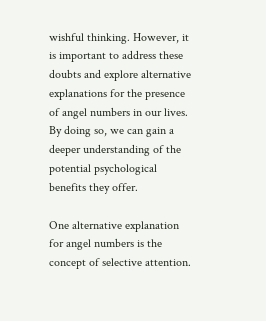wishful thinking. However, it is important to address these doubts and explore alternative explanations for the presence of angel numbers in our lives. By doing so, we can gain a deeper understanding of the potential psychological benefits they offer.

One alternative explanation for angel numbers is the concept of selective attention.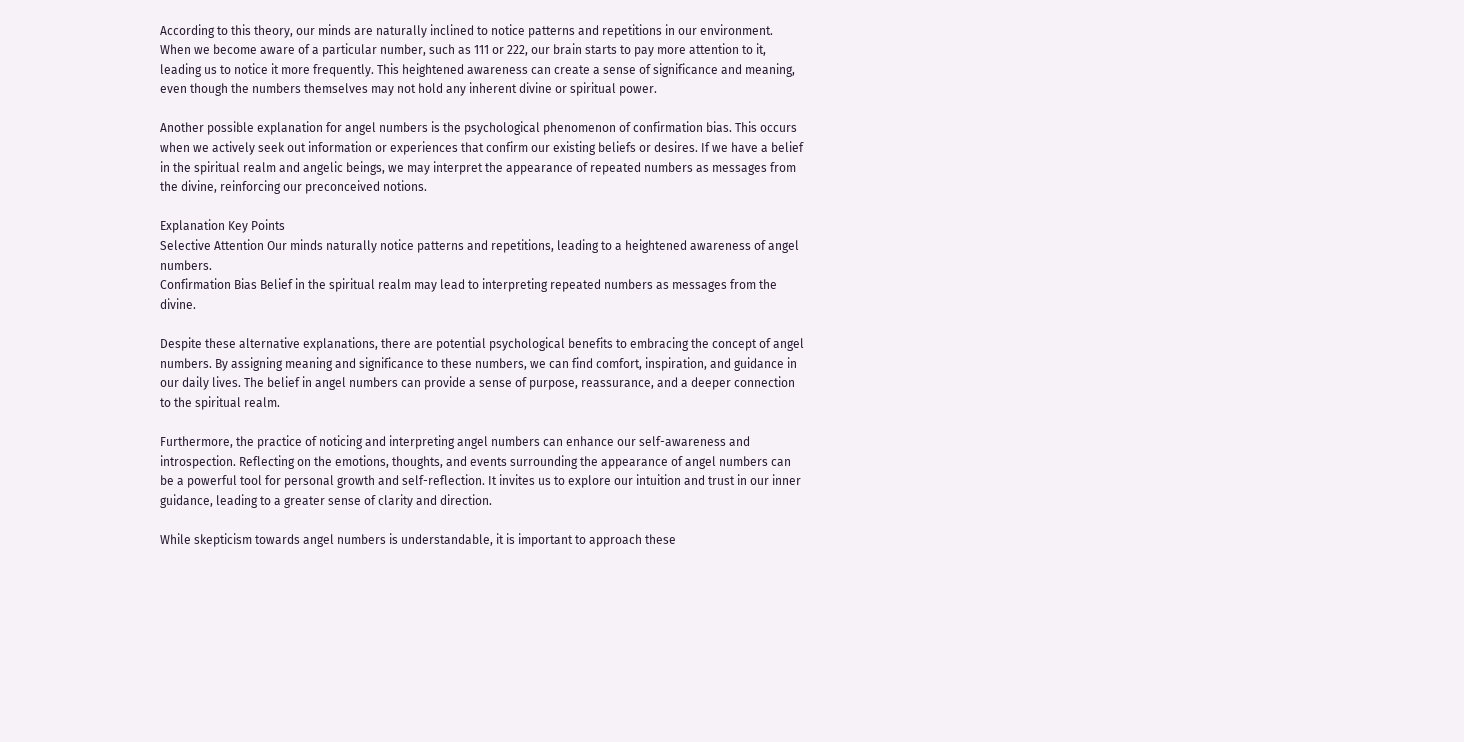According to this theory, our minds are naturally inclined to notice patterns and repetitions in our environment. When we become aware of a particular number, such as 111 or 222, our brain starts to pay more attention to it, leading us to notice it more frequently. This heightened awareness can create a sense of significance and meaning, even though the numbers themselves may not hold any inherent divine or spiritual power.

Another possible explanation for angel numbers is the psychological phenomenon of confirmation bias. This occurs when we actively seek out information or experiences that confirm our existing beliefs or desires. If we have a belief in the spiritual realm and angelic beings, we may interpret the appearance of repeated numbers as messages from the divine, reinforcing our preconceived notions.

Explanation Key Points
Selective Attention Our minds naturally notice patterns and repetitions, leading to a heightened awareness of angel numbers.
Confirmation Bias Belief in the spiritual realm may lead to interpreting repeated numbers as messages from the divine.

Despite these alternative explanations, there are potential psychological benefits to embracing the concept of angel numbers. By assigning meaning and significance to these numbers, we can find comfort, inspiration, and guidance in our daily lives. The belief in angel numbers can provide a sense of purpose, reassurance, and a deeper connection to the spiritual realm.

Furthermore, the practice of noticing and interpreting angel numbers can enhance our self-awareness and introspection. Reflecting on the emotions, thoughts, and events surrounding the appearance of angel numbers can be a powerful tool for personal growth and self-reflection. It invites us to explore our intuition and trust in our inner guidance, leading to a greater sense of clarity and direction.

While skepticism towards angel numbers is understandable, it is important to approach these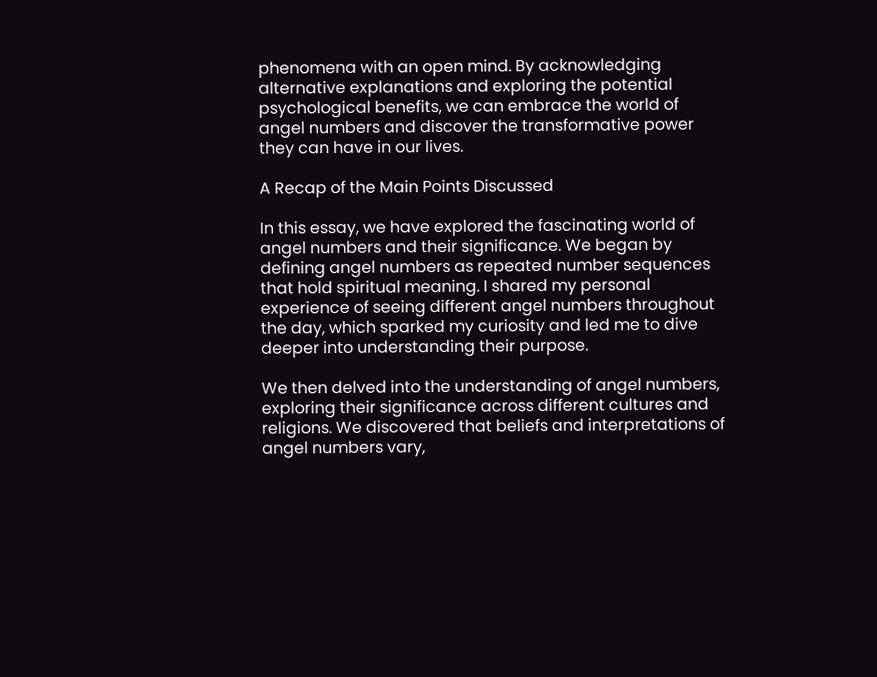phenomena with an open mind. By acknowledging alternative explanations and exploring the potential psychological benefits, we can embrace the world of angel numbers and discover the transformative power they can have in our lives.

A Recap of the Main Points Discussed

In this essay, we have explored the fascinating world of angel numbers and their significance. We began by defining angel numbers as repeated number sequences that hold spiritual meaning. I shared my personal experience of seeing different angel numbers throughout the day, which sparked my curiosity and led me to dive deeper into understanding their purpose.

We then delved into the understanding of angel numbers, exploring their significance across different cultures and religions. We discovered that beliefs and interpretations of angel numbers vary,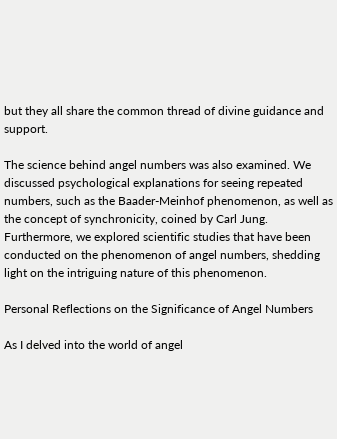but they all share the common thread of divine guidance and support.

The science behind angel numbers was also examined. We discussed psychological explanations for seeing repeated numbers, such as the Baader-Meinhof phenomenon, as well as the concept of synchronicity, coined by Carl Jung. Furthermore, we explored scientific studies that have been conducted on the phenomenon of angel numbers, shedding light on the intriguing nature of this phenomenon.

Personal Reflections on the Significance of Angel Numbers

As I delved into the world of angel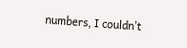numbers, I couldn’t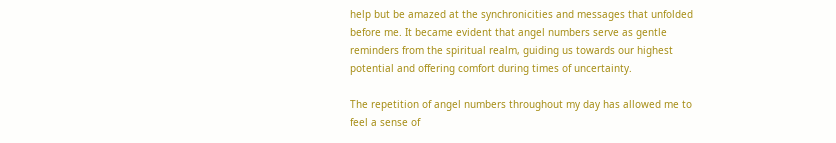help but be amazed at the synchronicities and messages that unfolded before me. It became evident that angel numbers serve as gentle reminders from the spiritual realm, guiding us towards our highest potential and offering comfort during times of uncertainty.

The repetition of angel numbers throughout my day has allowed me to feel a sense of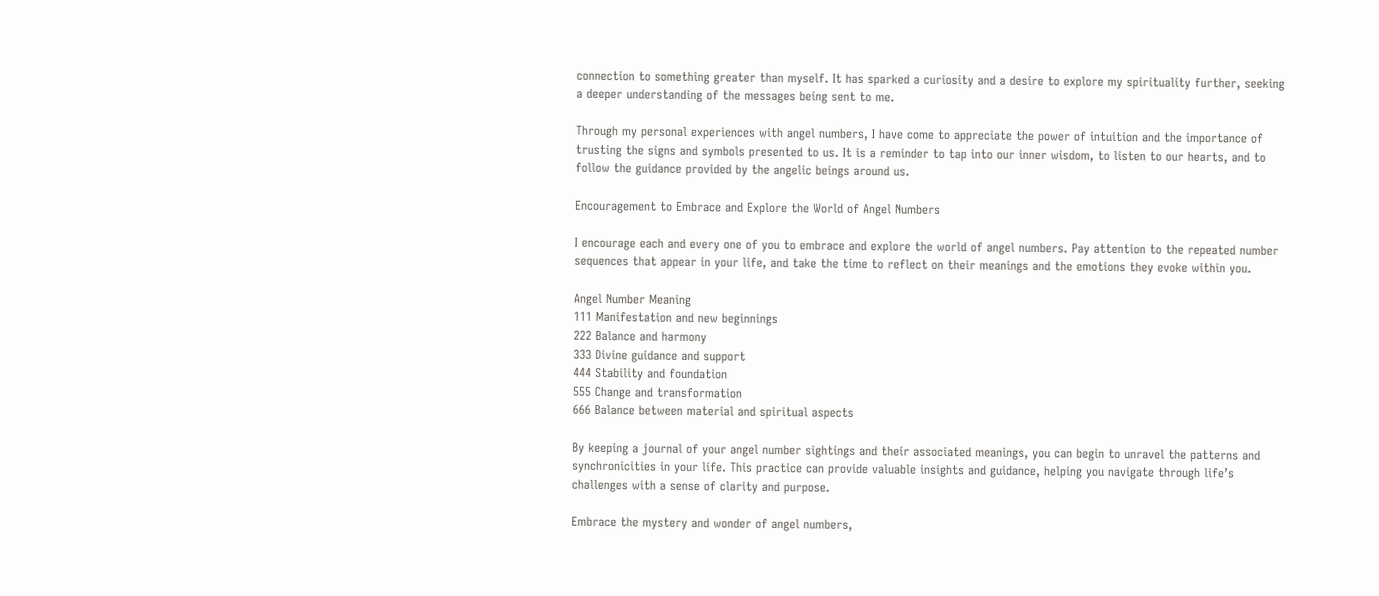connection to something greater than myself. It has sparked a curiosity and a desire to explore my spirituality further, seeking a deeper understanding of the messages being sent to me.

Through my personal experiences with angel numbers, I have come to appreciate the power of intuition and the importance of trusting the signs and symbols presented to us. It is a reminder to tap into our inner wisdom, to listen to our hearts, and to follow the guidance provided by the angelic beings around us.

Encouragement to Embrace and Explore the World of Angel Numbers

I encourage each and every one of you to embrace and explore the world of angel numbers. Pay attention to the repeated number sequences that appear in your life, and take the time to reflect on their meanings and the emotions they evoke within you.

Angel Number Meaning
111 Manifestation and new beginnings
222 Balance and harmony
333 Divine guidance and support
444 Stability and foundation
555 Change and transformation
666 Balance between material and spiritual aspects

By keeping a journal of your angel number sightings and their associated meanings, you can begin to unravel the patterns and synchronicities in your life. This practice can provide valuable insights and guidance, helping you navigate through life’s challenges with a sense of clarity and purpose.

Embrace the mystery and wonder of angel numbers,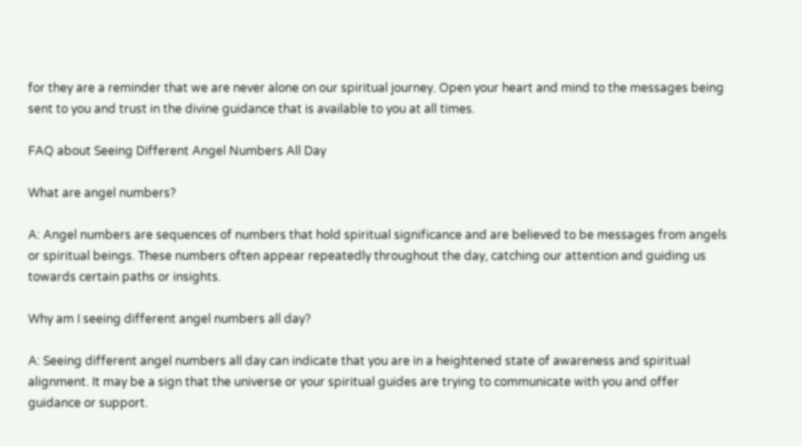for they are a reminder that we are never alone on our spiritual journey. Open your heart and mind to the messages being sent to you and trust in the divine guidance that is available to you at all times.

FAQ about Seeing Different Angel Numbers All Day

What are angel numbers?

A: Angel numbers are sequences of numbers that hold spiritual significance and are believed to be messages from angels or spiritual beings. These numbers often appear repeatedly throughout the day, catching our attention and guiding us towards certain paths or insights.

Why am I seeing different angel numbers all day?

A: Seeing different angel numbers all day can indicate that you are in a heightened state of awareness and spiritual alignment. It may be a sign that the universe or your spiritual guides are trying to communicate with you and offer guidance or support.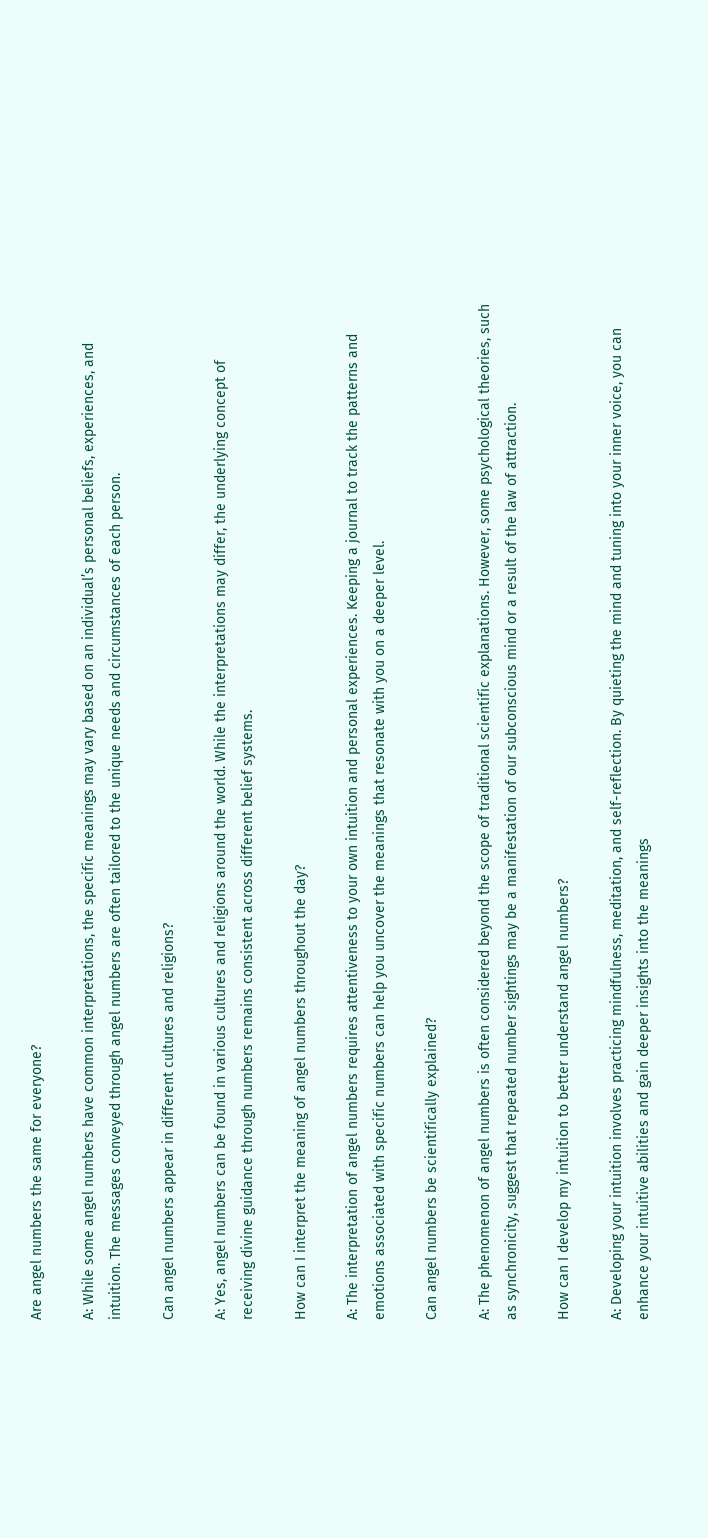Are angel numbers the same for everyone?

A: While some angel numbers have common interpretations, the specific meanings may vary based on an individual’s personal beliefs, experiences, and intuition. The messages conveyed through angel numbers are often tailored to the unique needs and circumstances of each person.

Can angel numbers appear in different cultures and religions?

A: Yes, angel numbers can be found in various cultures and religions around the world. While the interpretations may differ, the underlying concept of receiving divine guidance through numbers remains consistent across different belief systems.

How can I interpret the meaning of angel numbers throughout the day?

A: The interpretation of angel numbers requires attentiveness to your own intuition and personal experiences. Keeping a journal to track the patterns and emotions associated with specific numbers can help you uncover the meanings that resonate with you on a deeper level.

Can angel numbers be scientifically explained?

A: The phenomenon of angel numbers is often considered beyond the scope of traditional scientific explanations. However, some psychological theories, such as synchronicity, suggest that repeated number sightings may be a manifestation of our subconscious mind or a result of the law of attraction.

How can I develop my intuition to better understand angel numbers?

A: Developing your intuition involves practicing mindfulness, meditation, and self-reflection. By quieting the mind and tuning into your inner voice, you can enhance your intuitive abilities and gain deeper insights into the meanings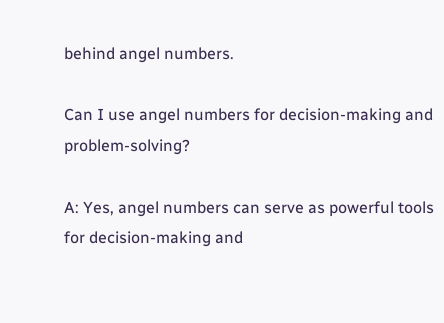behind angel numbers.

Can I use angel numbers for decision-making and problem-solving?

A: Yes, angel numbers can serve as powerful tools for decision-making and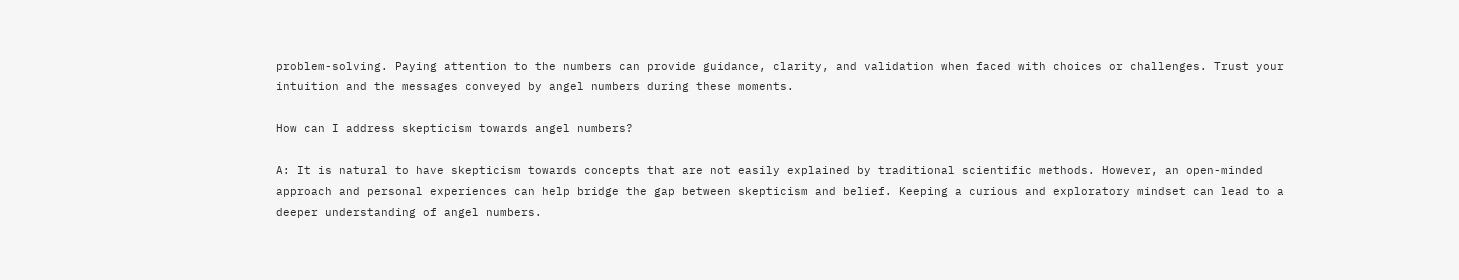problem-solving. Paying attention to the numbers can provide guidance, clarity, and validation when faced with choices or challenges. Trust your intuition and the messages conveyed by angel numbers during these moments.

How can I address skepticism towards angel numbers?

A: It is natural to have skepticism towards concepts that are not easily explained by traditional scientific methods. However, an open-minded approach and personal experiences can help bridge the gap between skepticism and belief. Keeping a curious and exploratory mindset can lead to a deeper understanding of angel numbers.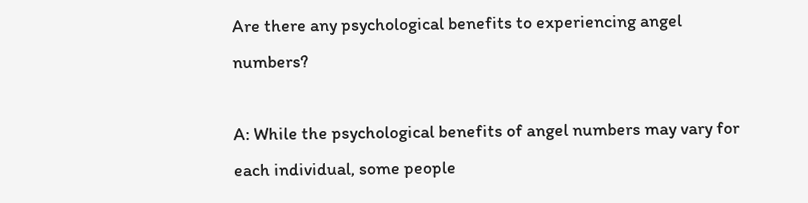Are there any psychological benefits to experiencing angel numbers?

A: While the psychological benefits of angel numbers may vary for each individual, some people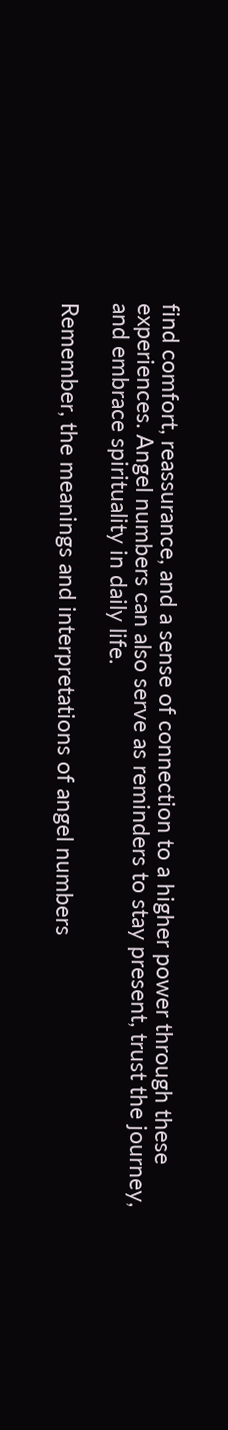find comfort, reassurance, and a sense of connection to a higher power through these experiences. Angel numbers can also serve as reminders to stay present, trust the journey, and embrace spirituality in daily life.

Remember, the meanings and interpretations of angel numbers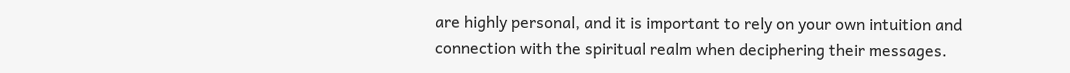are highly personal, and it is important to rely on your own intuition and connection with the spiritual realm when deciphering their messages.